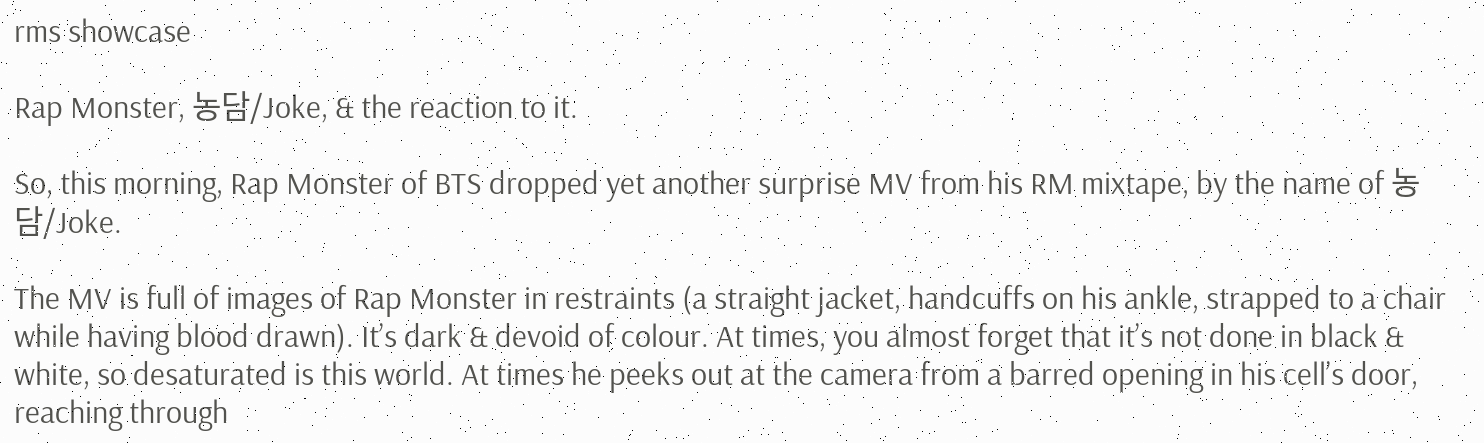rms showcase

Rap Monster, 농담/Joke, & the reaction to it.

So, this morning, Rap Monster of BTS dropped yet another surprise MV from his RM mixtape, by the name of 농담/Joke.

The MV is full of images of Rap Monster in restraints (a straight jacket, handcuffs on his ankle, strapped to a chair while having blood drawn). It’s dark & devoid of colour. At times, you almost forget that it’s not done in black & white, so desaturated is this world. At times he peeks out at the camera from a barred opening in his cell’s door, reaching through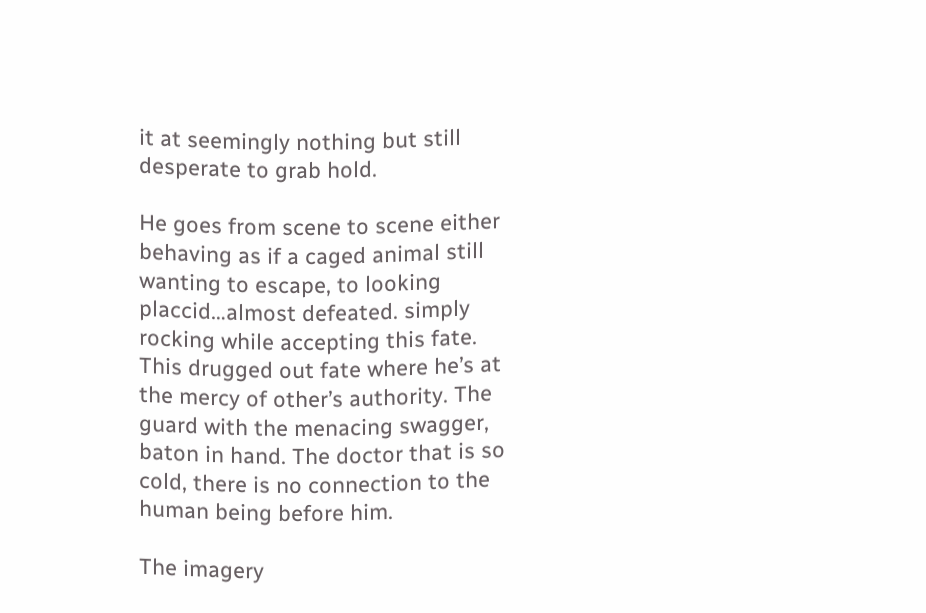it at seemingly nothing but still desperate to grab hold.

He goes from scene to scene either behaving as if a caged animal still wanting to escape, to looking placcid…almost defeated. simply rocking while accepting this fate. This drugged out fate where he’s at the mercy of other’s authority. The guard with the menacing swagger, baton in hand. The doctor that is so cold, there is no connection to the human being before him.

The imagery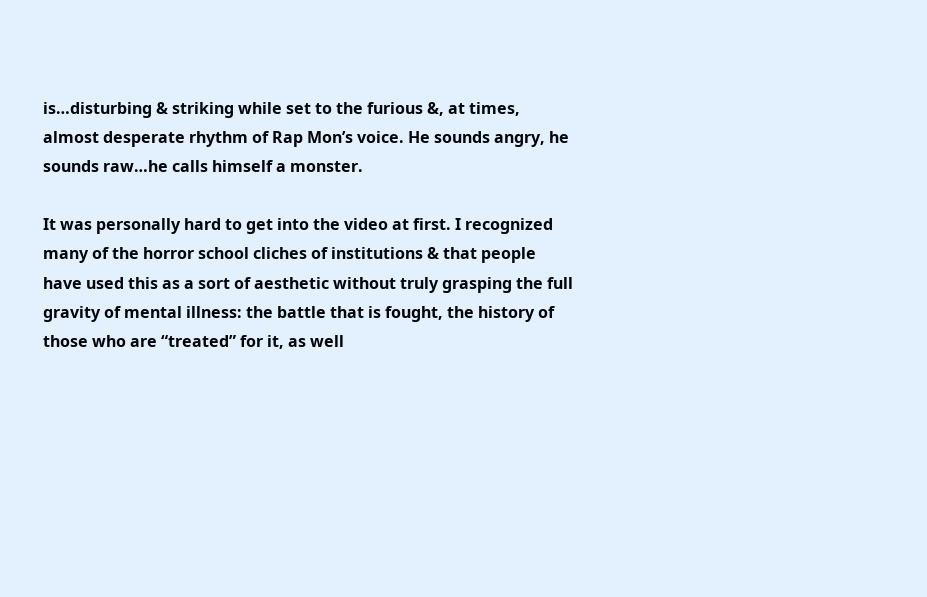is…disturbing & striking while set to the furious &, at times, almost desperate rhythm of Rap Mon’s voice. He sounds angry, he sounds raw…he calls himself a monster.

It was personally hard to get into the video at first. I recognized many of the horror school cliches of institutions & that people have used this as a sort of aesthetic without truly grasping the full gravity of mental illness: the battle that is fought, the history of those who are “treated” for it, as well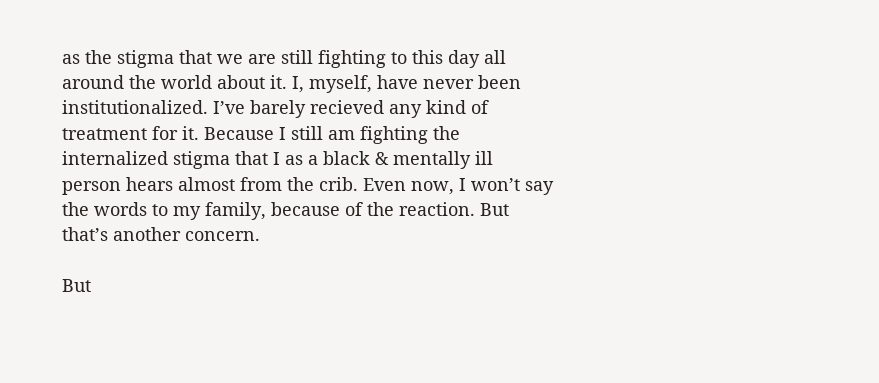as the stigma that we are still fighting to this day all around the world about it. I, myself, have never been institutionalized. I’ve barely recieved any kind of treatment for it. Because I still am fighting the internalized stigma that I as a black & mentally ill person hears almost from the crib. Even now, I won’t say the words to my family, because of the reaction. But that’s another concern.

But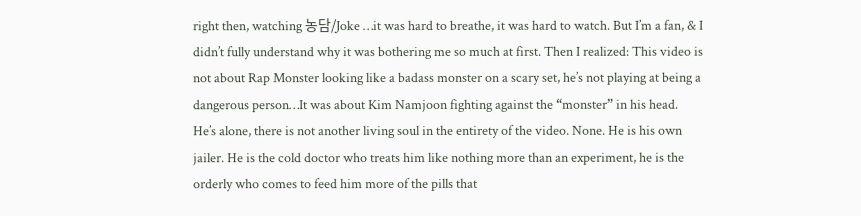right then, watching 농담/Joke …it was hard to breathe, it was hard to watch. But I’m a fan, & I didn’t fully understand why it was bothering me so much at first. Then I realized: This video is not about Rap Monster looking like a badass monster on a scary set, he’s not playing at being a dangerous person…It was about Kim Namjoon fighting against the “monster” in his head. He’s alone, there is not another living soul in the entirety of the video. None. He is his own jailer. He is the cold doctor who treats him like nothing more than an experiment, he is the orderly who comes to feed him more of the pills that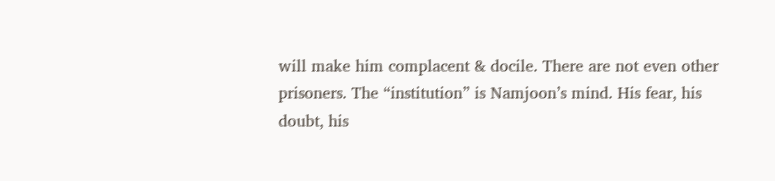will make him complacent & docile. There are not even other prisoners. The “institution” is Namjoon’s mind. His fear, his doubt, his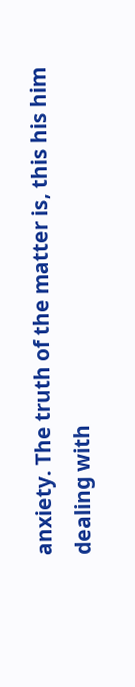anxiety. The truth of the matter is, this his him dealing with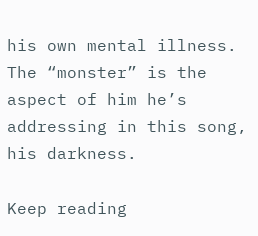his own mental illness. The “monster” is the aspect of him he’s addressing in this song, his darkness.

Keep reading